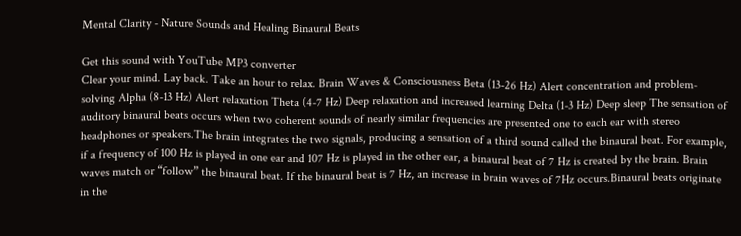Mental Clarity - Nature Sounds and Healing Binaural Beats

Get this sound with YouTube MP3 converter
Clear your mind. Lay back. Take an hour to relax. Brain Waves & Consciousness Beta (13-26 Hz) Alert concentration and problem-solving Alpha (8-13 Hz) Alert relaxation Theta (4-7 Hz) Deep relaxation and increased learning Delta (1-3 Hz) Deep sleep The sensation of auditory binaural beats occurs when two coherent sounds of nearly similar frequencies are presented one to each ear with stereo headphones or speakers.The brain integrates the two signals, producing a sensation of a third sound called the binaural beat. For example, if a frequency of 100 Hz is played in one ear and 107 Hz is played in the other ear, a binaural beat of 7 Hz is created by the brain. Brain waves match or “follow” the binaural beat. If the binaural beat is 7 Hz, an increase in brain waves of 7Hz occurs.Binaural beats originate in the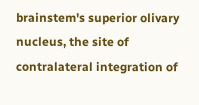brainstem's superior olivary nucleus, the site of contralateral integration of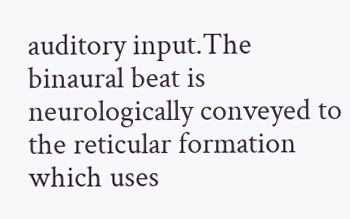auditory input.The binaural beat is neurologically conveyed to the reticular formation which uses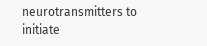neurotransmitters to initiate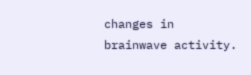changes in brainwave activity.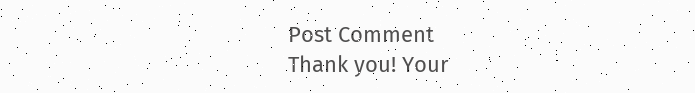Post Comment
Thank you! Your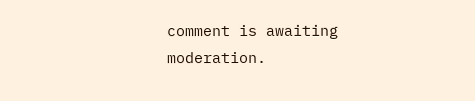comment is awaiting moderation.